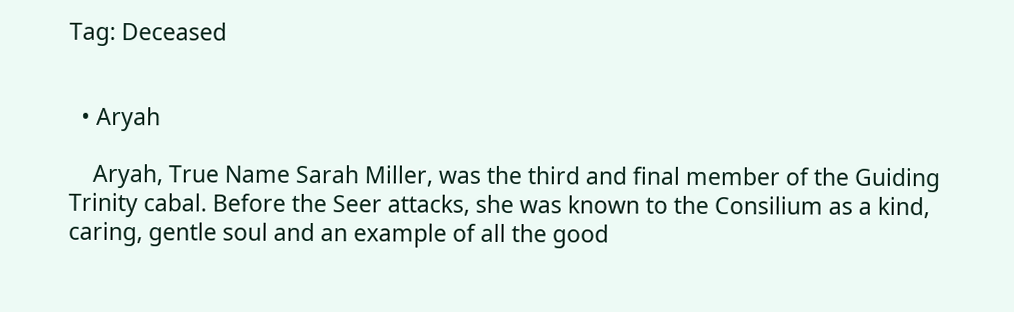Tag: Deceased


  • Aryah

    Aryah, True Name Sarah Miller, was the third and final member of the Guiding Trinity cabal. Before the Seer attacks, she was known to the Consilium as a kind, caring, gentle soul and an example of all the good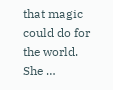that magic could do for the world. She …